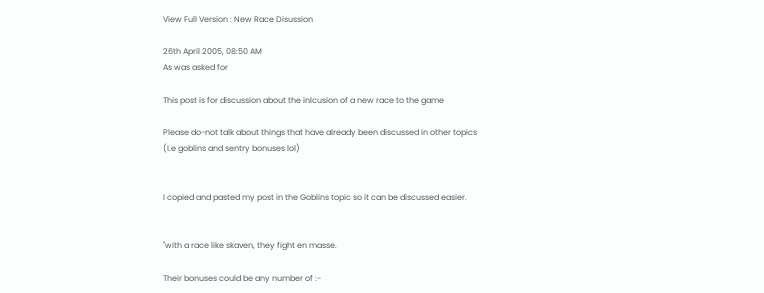View Full Version : New Race Disussion

26th April 2005, 08:50 AM
As was asked for

This post is for discussion about the inlcusion of a new race to the game

Please do-not talk about things that have already been discussed in other topics (I.e goblins and sentry bonuses lol)


I copied and pasted my post in the Goblins topic so it can be discussed easier.


"with a race like skaven, they fight en masse.

Their bonuses could be any number of :-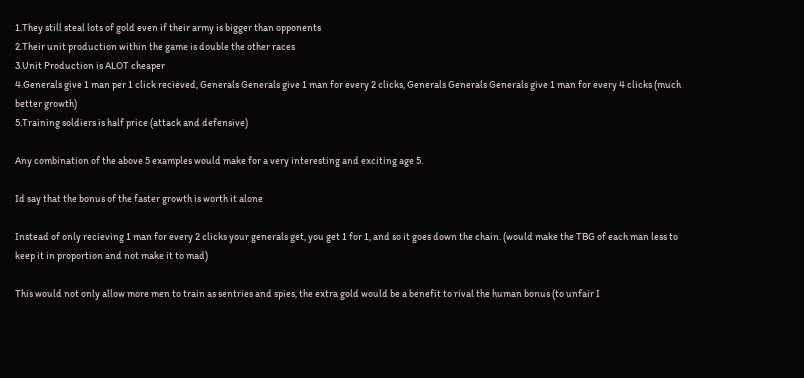1.They still steal lots of gold even if their army is bigger than opponents
2.Their unit production within the game is double the other races
3.Unit Production is ALOT cheaper
4.Generals give 1 man per 1 click recieved, Generals Generals give 1 man for every 2 clicks, Generals Generals Generals give 1 man for every 4 clicks (much better growth)
5.Training soldiers is half price (attack and defensive)

Any combination of the above 5 examples would make for a very interesting and exciting age 5.

Id say that the bonus of the faster growth is worth it alone

Instead of only recieving 1 man for every 2 clicks your generals get, you get 1 for 1, and so it goes down the chain. (would make the TBG of each man less to keep it in proportion and not make it to mad)

This would not only allow more men to train as sentries and spies, the extra gold would be a benefit to rival the human bonus (to unfair I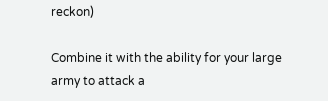reckon)

Combine it with the ability for your large army to attack a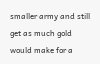smaller army and still get as much gold would make for a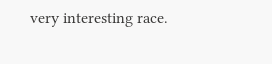very interesting race.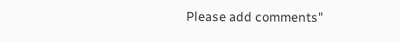Please add comments"